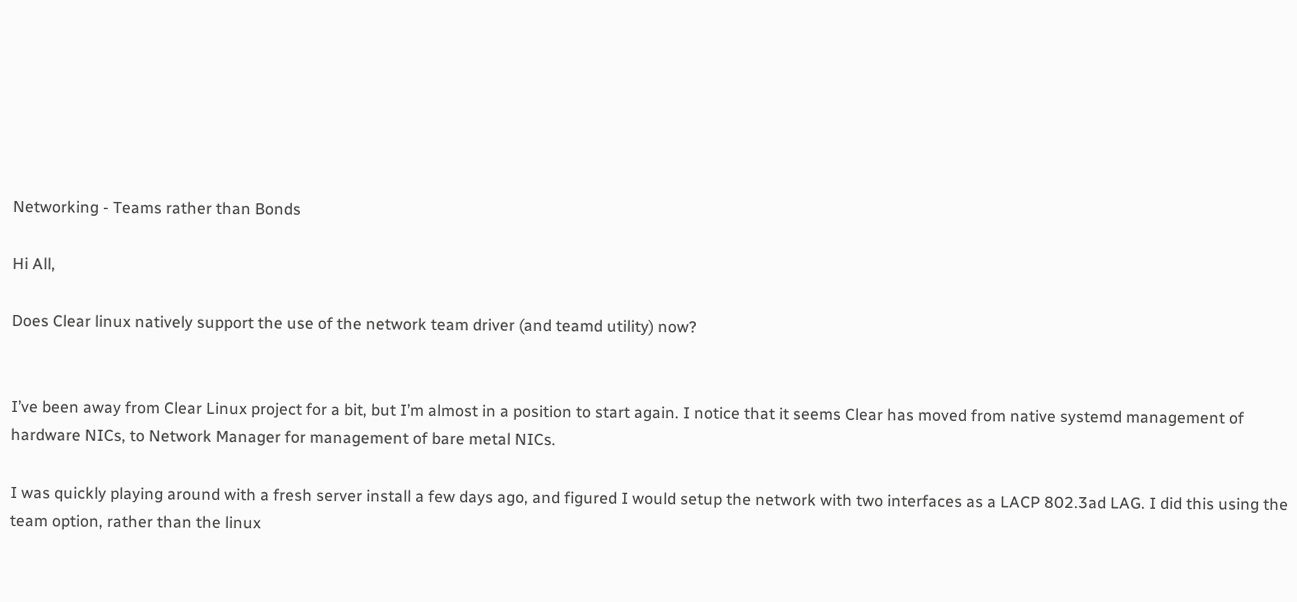Networking - Teams rather than Bonds

Hi All,

Does Clear linux natively support the use of the network team driver (and teamd utility) now?


I’ve been away from Clear Linux project for a bit, but I’m almost in a position to start again. I notice that it seems Clear has moved from native systemd management of hardware NICs, to Network Manager for management of bare metal NICs.

I was quickly playing around with a fresh server install a few days ago, and figured I would setup the network with two interfaces as a LACP 802.3ad LAG. I did this using the team option, rather than the linux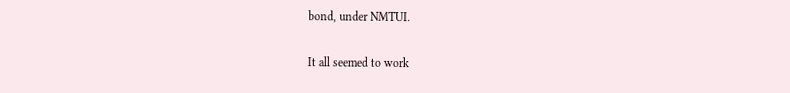bond, under NMTUI.

It all seemed to work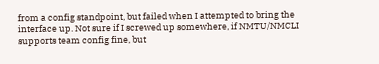from a config standpoint, but failed when I attempted to bring the interface up. Not sure if I screwed up somewhere, if NMTU/NMCLI supports team config fine, but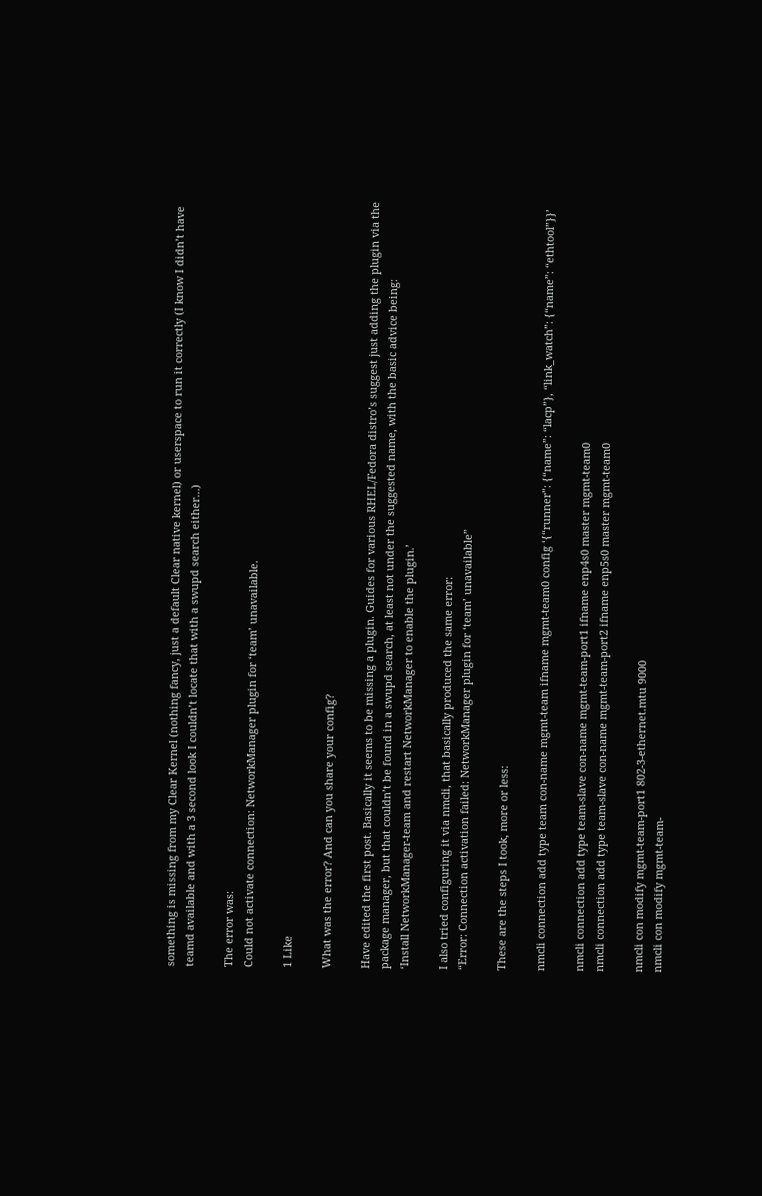something is missing from my Clear Kernel (nothing fancy, just a default Clear native kernel) or userspace to run it correctly (I know I didn’t have teamd available and with a 3 second look I couldn’t locate that with a swupd search either…)

The error was:
Could not activate connection: NetworkManager plugin for ‘team’ unavailable.

1 Like

What was the error? And can you share your config?

Have edited the first post. Basically it seems to be missing a plugin. Guides for various RHEL/Fedora distro’s suggest just adding the plugin via the package manager, but that couldn’t be found in a swupd search, at least not under the suggested name, with the basic advice being:
‘Install NetworkManager-team and restart NetworkManager to enable the plugin.’

I also tried configuring it via nmcli, that basically produced the same error:
“Error: Connection activation failed: NetworkManager plugin for ‘team’ unavailable”

These are the steps I took, more or less:

nmcli connection add type team con-name mgmt-team ifname mgmt-team0 config ‘{“runner”: {“name”: “lacp”}, “link_watch”: {“name”: “ethtool”}}’

nmcli connection add type team-slave con-name mgmt-team-port1 ifname enp4s0 master mgmt-team0
nmcli connection add type team-slave con-name mgmt-team-port2 ifname enp5s0 master mgmt-team0

nmcli con modify mgmt-team-port1 802-3-ethernet.mtu 9000
nmcli con modify mgmt-team-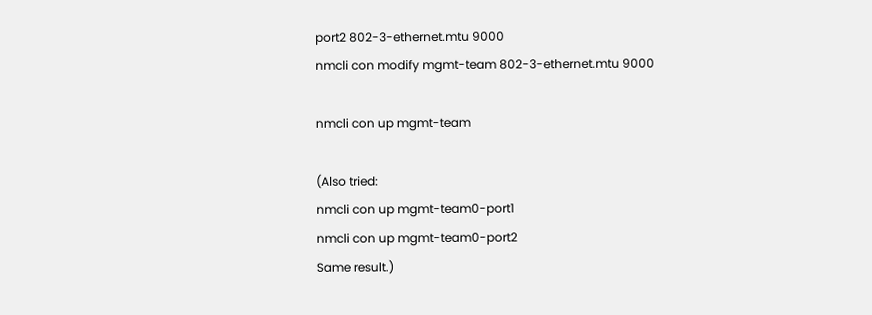port2 802-3-ethernet.mtu 9000
nmcli con modify mgmt-team 802-3-ethernet.mtu 9000

nmcli con up mgmt-team

(Also tried:
nmcli con up mgmt-team0-port1
nmcli con up mgmt-team0-port2
Same result.)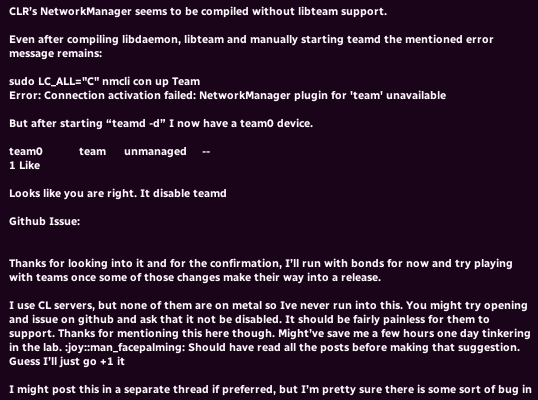CLR’s NetworkManager seems to be compiled without libteam support.

Even after compiling libdaemon, libteam and manually starting teamd the mentioned error message remains:

sudo LC_ALL="C" nmcli con up Team
Error: Connection activation failed: NetworkManager plugin for 'team' unavailable

But after starting “teamd -d” I now have a team0 device.

team0            team      unmanaged     --
1 Like

Looks like you are right. It disable teamd

Github Issue:


Thanks for looking into it and for the confirmation, I’ll run with bonds for now and try playing with teams once some of those changes make their way into a release.

I use CL servers, but none of them are on metal so Ive never run into this. You might try opening and issue on github and ask that it not be disabled. It should be fairly painless for them to support. Thanks for mentioning this here though. Might’ve save me a few hours one day tinkering in the lab. :joy::man_facepalming: Should have read all the posts before making that suggestion. Guess I’ll just go +1 it

I might post this in a separate thread if preferred, but I’m pretty sure there is some sort of bug in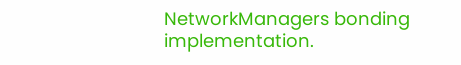NetworkManagers bonding implementation.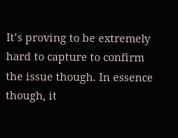It’s proving to be extremely hard to capture to confirm the issue though. In essence though, it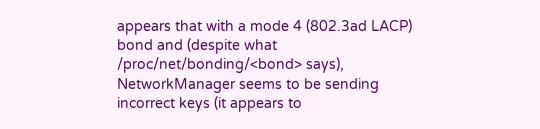appears that with a mode 4 (802.3ad LACP) bond and (despite what /proc/net/bonding/<bond> says), NetworkManager seems to be sending incorrect keys (it appears to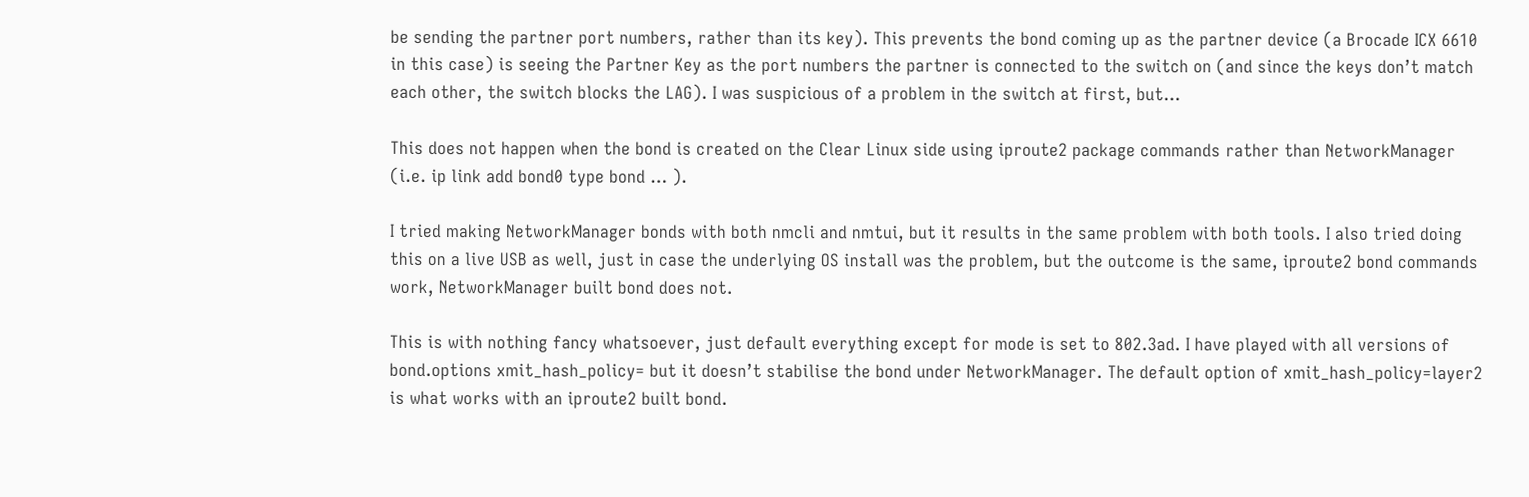be sending the partner port numbers, rather than its key). This prevents the bond coming up as the partner device (a Brocade ICX 6610 in this case) is seeing the Partner Key as the port numbers the partner is connected to the switch on (and since the keys don’t match each other, the switch blocks the LAG). I was suspicious of a problem in the switch at first, but…

This does not happen when the bond is created on the Clear Linux side using iproute2 package commands rather than NetworkManager (i.e. ip link add bond0 type bond … ).

I tried making NetworkManager bonds with both nmcli and nmtui, but it results in the same problem with both tools. I also tried doing this on a live USB as well, just in case the underlying OS install was the problem, but the outcome is the same, iproute2 bond commands work, NetworkManager built bond does not.

This is with nothing fancy whatsoever, just default everything except for mode is set to 802.3ad. I have played with all versions of bond.options xmit_hash_policy= but it doesn’t stabilise the bond under NetworkManager. The default option of xmit_hash_policy=layer2 is what works with an iproute2 built bond.